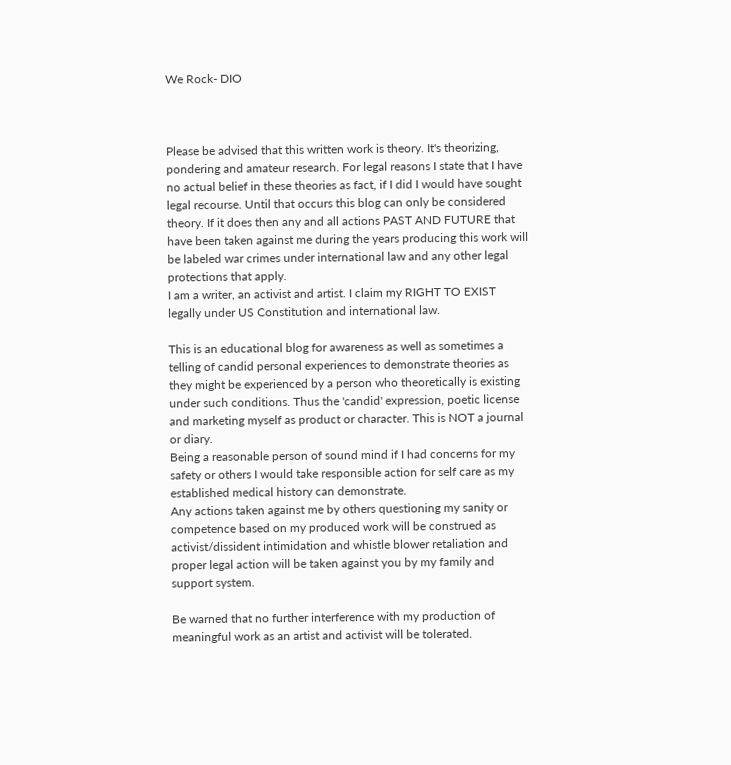We Rock- DIO



Please be advised that this written work is theory. It's theorizing, pondering and amateur research. For legal reasons I state that I have no actual belief in these theories as fact, if I did I would have sought legal recourse. Until that occurs this blog can only be considered theory. If it does then any and all actions PAST AND FUTURE that have been taken against me during the years producing this work will be labeled war crimes under international law and any other legal protections that apply.
I am a writer, an activist and artist. I claim my RIGHT TO EXIST legally under US Constitution and international law.

This is an educational blog for awareness as well as sometimes a telling of candid personal experiences to demonstrate theories as they might be experienced by a person who theoretically is existing under such conditions. Thus the 'candid' expression, poetic license and marketing myself as product or character. This is NOT a journal or diary.
Being a reasonable person of sound mind if I had concerns for my safety or others I would take responsible action for self care as my established medical history can demonstrate.
Any actions taken against me by others questioning my sanity or competence based on my produced work will be construed as activist/dissident intimidation and whistle blower retaliation and proper legal action will be taken against you by my family and support system.

Be warned that no further interference with my production of meaningful work as an artist and activist will be tolerated.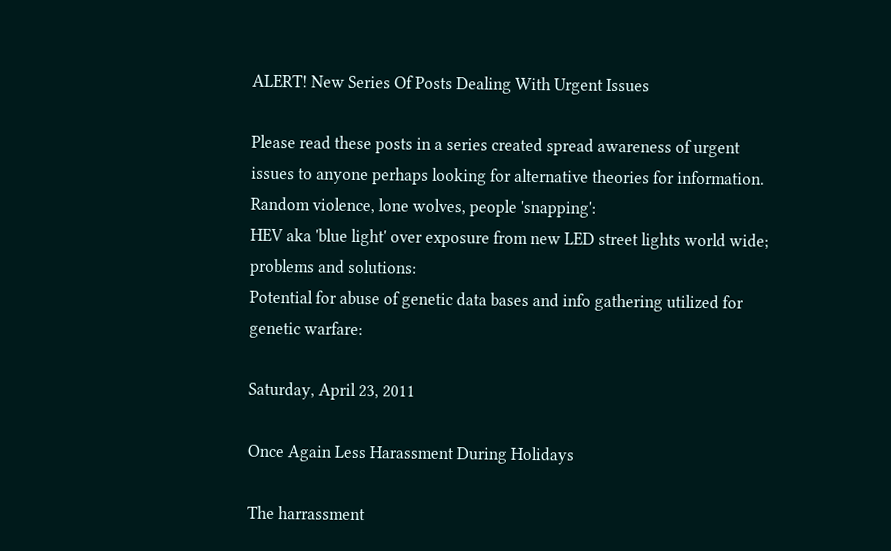ALERT! New Series Of Posts Dealing With Urgent Issues

Please read these posts in a series created spread awareness of urgent issues to anyone perhaps looking for alternative theories for information.
Random violence, lone wolves, people 'snapping':
HEV aka 'blue light' over exposure from new LED street lights world wide; problems and solutions:
Potential for abuse of genetic data bases and info gathering utilized for genetic warfare:

Saturday, April 23, 2011

Once Again Less Harassment During Holidays

The harrassment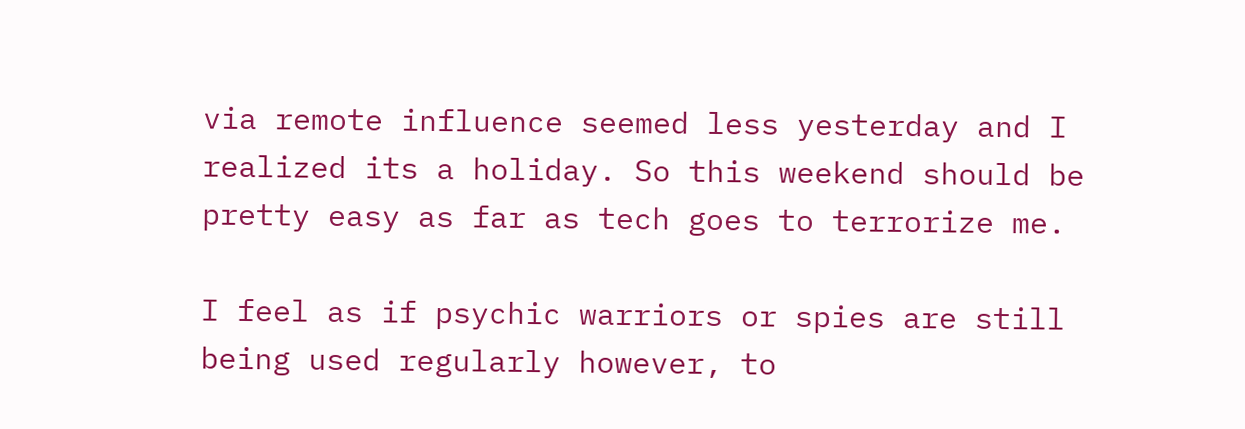via remote influence seemed less yesterday and I realized its a holiday. So this weekend should be pretty easy as far as tech goes to terrorize me.

I feel as if psychic warriors or spies are still being used regularly however, to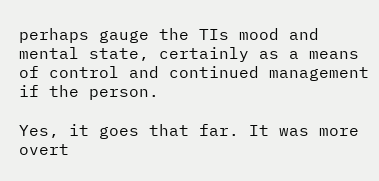perhaps gauge the TIs mood and mental state, certainly as a means of control and continued management if the person.

Yes, it goes that far. It was more overt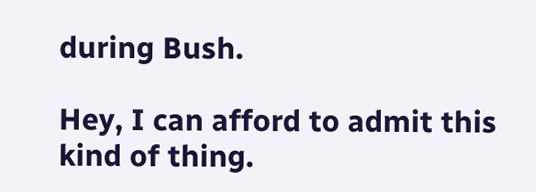during Bush.

Hey, I can afford to admit this kind of thing.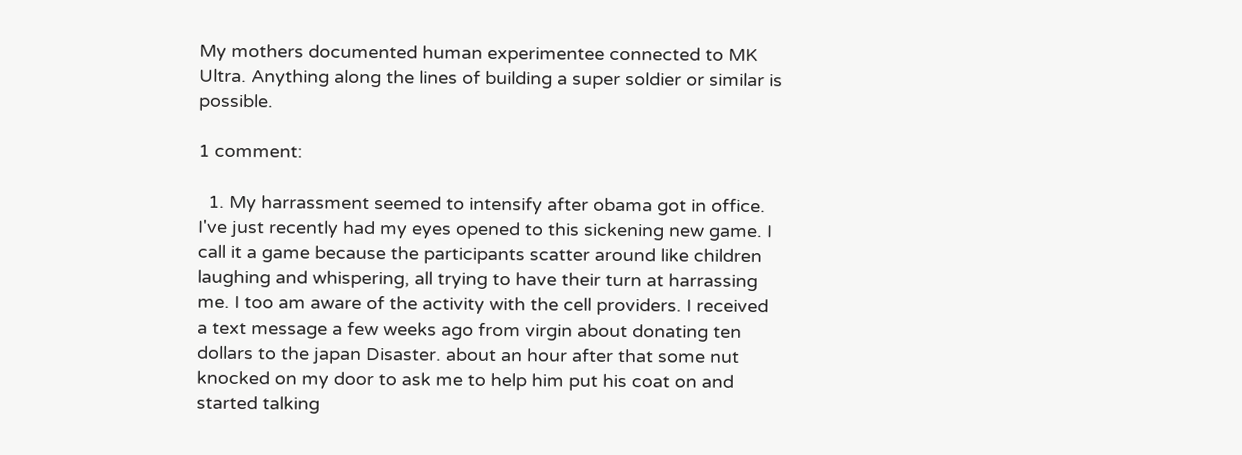My mothers documented human experimentee connected to MK Ultra. Anything along the lines of building a super soldier or similar is possible.

1 comment:

  1. My harrassment seemed to intensify after obama got in office. I've just recently had my eyes opened to this sickening new game. I call it a game because the participants scatter around like children laughing and whispering, all trying to have their turn at harrassing me. I too am aware of the activity with the cell providers. I received a text message a few weeks ago from virgin about donating ten dollars to the japan Disaster. about an hour after that some nut knocked on my door to ask me to help him put his coat on and started talking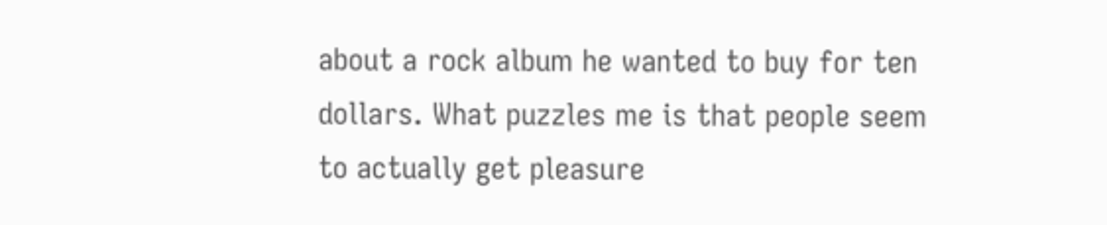about a rock album he wanted to buy for ten dollars. What puzzles me is that people seem to actually get pleasure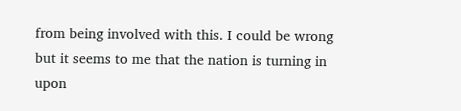from being involved with this. I could be wrong but it seems to me that the nation is turning in upon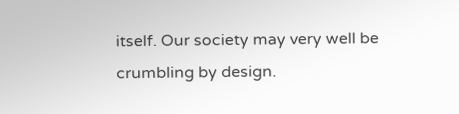itself. Our society may very well be crumbling by design.